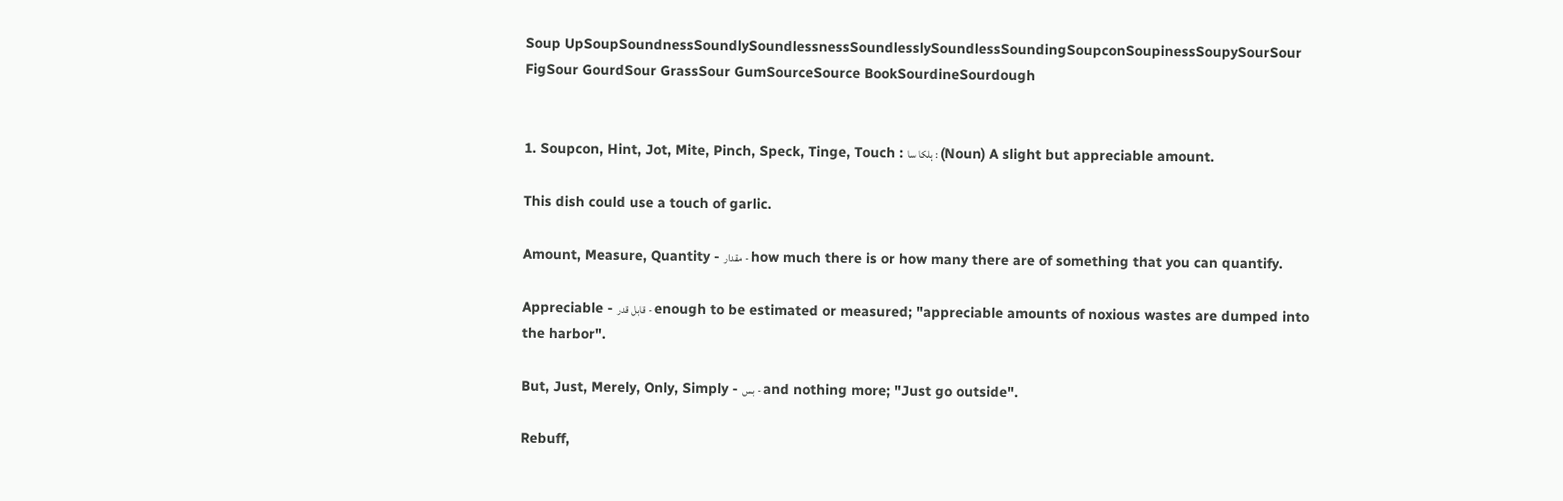Soup UpSoupSoundnessSoundlySoundlessnessSoundlesslySoundlessSoundingSoupconSoupinessSoupySourSour FigSour GourdSour GrassSour GumSourceSource BookSourdineSourdough


1. Soupcon, Hint, Jot, Mite, Pinch, Speck, Tinge, Touch : ہلکا سا : (Noun) A slight but appreciable amount.

This dish could use a touch of garlic.

Amount, Measure, Quantity - مقدار - how much there is or how many there are of something that you can quantify.

Appreciable - قابل قدر - enough to be estimated or measured; "appreciable amounts of noxious wastes are dumped into the harbor".

But, Just, Merely, Only, Simply - بس - and nothing more; "Just go outside".

Rebuff,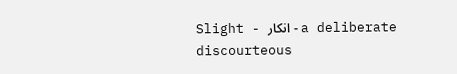Slight - انکار - a deliberate discourteous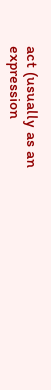act (usually as an expression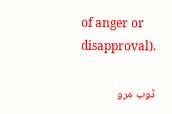of anger or disapproval).

ڈوب مرو